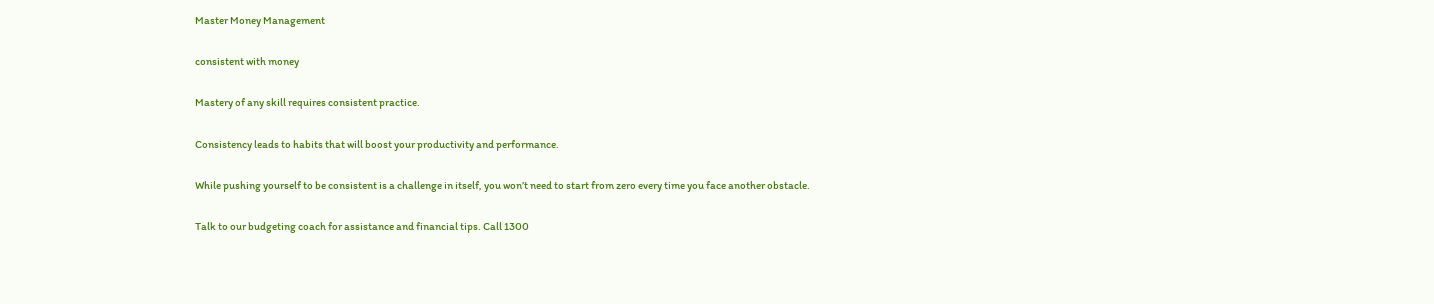Master Money Management

consistent with money

Mastery of any skill requires consistent practice.

Consistency leads to habits that will boost your productivity and performance.

While pushing yourself to be consistent is a challenge in itself, you won’t need to start from zero every time you face another obstacle.

Talk to our budgeting coach for assistance and financial tips. Call 1300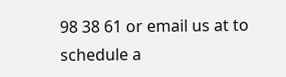98 38 61 or email us at to schedule a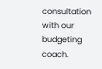consultation with our budgeting coach.